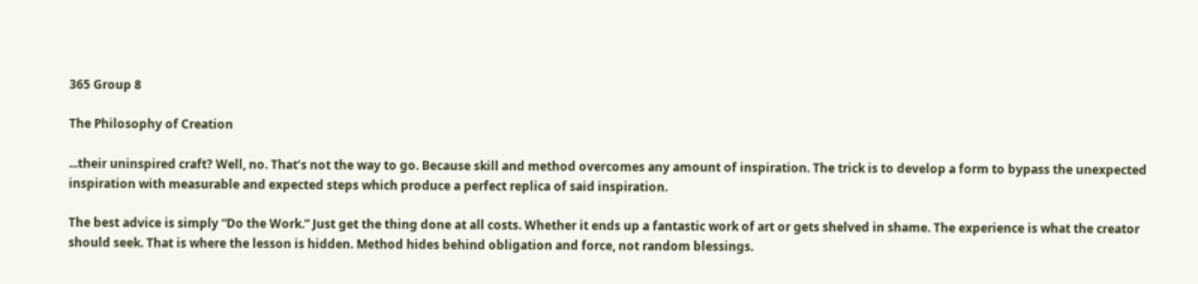365 Group 8

The Philosophy of Creation

...their uninspired craft? Well, no. That’s not the way to go. Because skill and method overcomes any amount of inspiration. The trick is to develop a form to bypass the unexpected inspiration with measurable and expected steps which produce a perfect replica of said inspiration.

The best advice is simply “Do the Work.” Just get the thing done at all costs. Whether it ends up a fantastic work of art or gets shelved in shame. The experience is what the creator should seek. That is where the lesson is hidden. Method hides behind obligation and force, not random blessings.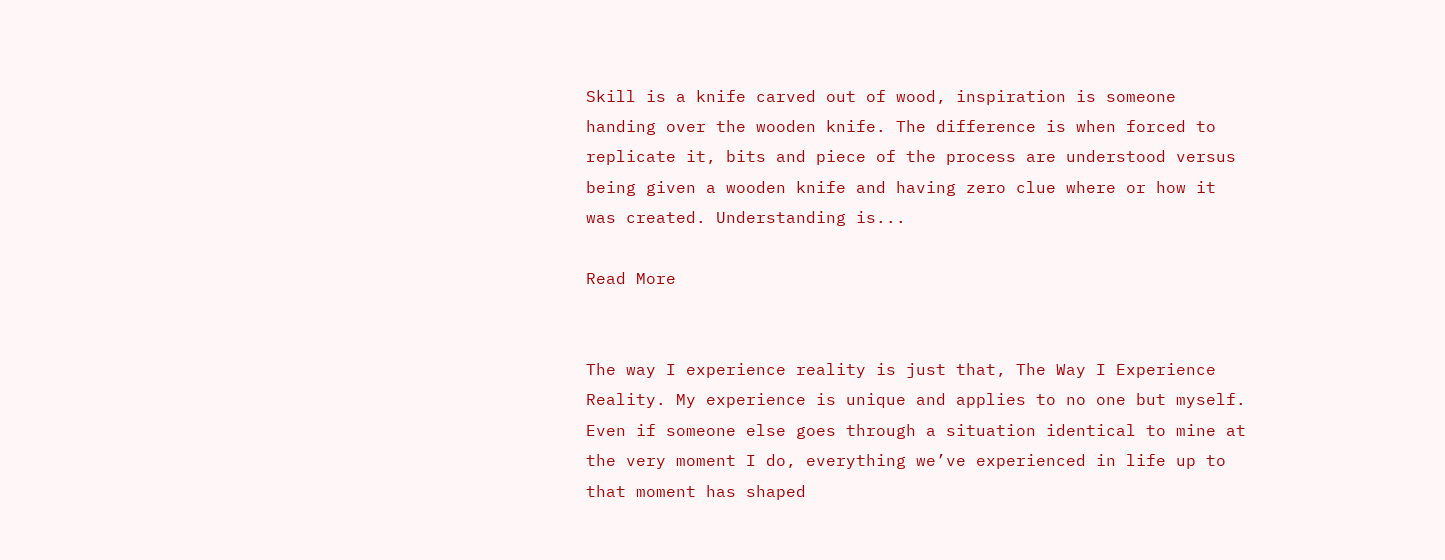Skill is a knife carved out of wood, inspiration is someone handing over the wooden knife. The difference is when forced to replicate it, bits and piece of the process are understood versus being given a wooden knife and having zero clue where or how it was created. Understanding is...

Read More


The way I experience reality is just that, The Way I Experience Reality. My experience is unique and applies to no one but myself. Even if someone else goes through a situation identical to mine at the very moment I do, everything we’ve experienced in life up to that moment has shaped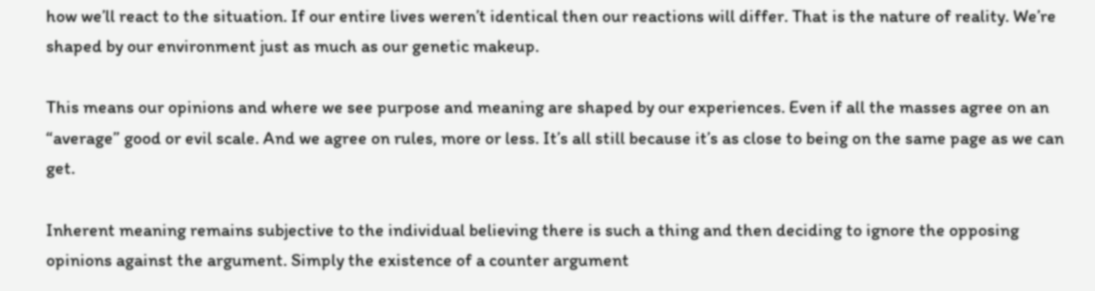how we’ll react to the situation. If our entire lives weren’t identical then our reactions will differ. That is the nature of reality. We’re shaped by our environment just as much as our genetic makeup.

This means our opinions and where we see purpose and meaning are shaped by our experiences. Even if all the masses agree on an “average” good or evil scale. And we agree on rules, more or less. It’s all still because it’s as close to being on the same page as we can get.

Inherent meaning remains subjective to the individual believing there is such a thing and then deciding to ignore the opposing opinions against the argument. Simply the existence of a counter argument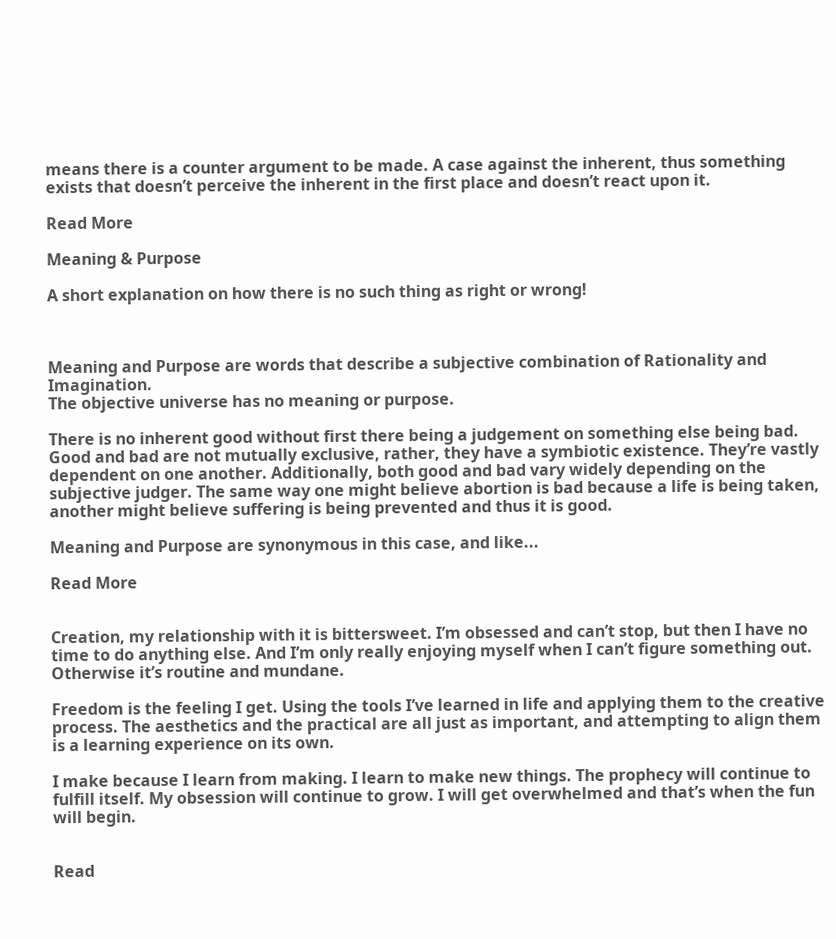means there is a counter argument to be made. A case against the inherent, thus something exists that doesn’t perceive the inherent in the first place and doesn’t react upon it.

Read More

Meaning & Purpose

A short explanation on how there is no such thing as right or wrong!



Meaning and Purpose are words that describe a subjective combination of Rationality and Imagination.
The objective universe has no meaning or purpose.

There is no inherent good without first there being a judgement on something else being bad. Good and bad are not mutually exclusive, rather, they have a symbiotic existence. They’re vastly dependent on one another. Additionally, both good and bad vary widely depending on the subjective judger. The same way one might believe abortion is bad because a life is being taken, another might believe suffering is being prevented and thus it is good.

Meaning and Purpose are synonymous in this case, and like...

Read More


Creation, my relationship with it is bittersweet. I’m obsessed and can’t stop, but then I have no time to do anything else. And I’m only really enjoying myself when I can’t figure something out. Otherwise it’s routine and mundane.

Freedom is the feeling I get. Using the tools I’ve learned in life and applying them to the creative process. The aesthetics and the practical are all just as important, and attempting to align them is a learning experience on its own.

I make because I learn from making. I learn to make new things. The prophecy will continue to fulfill itself. My obsession will continue to grow. I will get overwhelmed and that’s when the fun will begin.


Read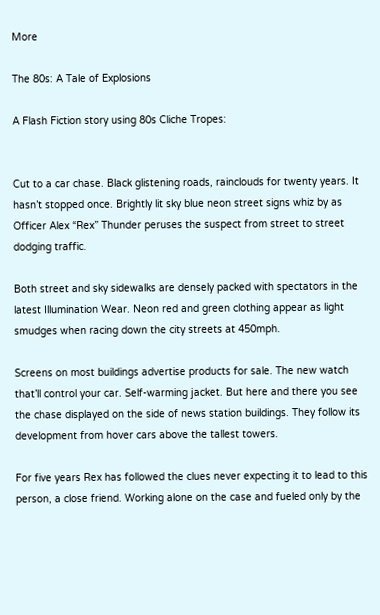More

The 80s: A Tale of Explosions

A Flash Fiction story using 80s Cliche Tropes:


Cut to a car chase. Black glistening roads, rainclouds for twenty years. It hasn’t stopped once. Brightly lit sky blue neon street signs whiz by as Officer Alex “Rex” Thunder peruses the suspect from street to street dodging traffic.

Both street and sky sidewalks are densely packed with spectators in the latest Illumination Wear. Neon red and green clothing appear as light smudges when racing down the city streets at 450mph.

Screens on most buildings advertise products for sale. The new watch that’ll control your car. Self-warming jacket. But here and there you see the chase displayed on the side of news station buildings. They follow its development from hover cars above the tallest towers.

For five years Rex has followed the clues never expecting it to lead to this person, a close friend. Working alone on the case and fueled only by the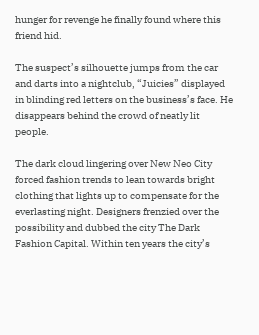hunger for revenge he finally found where this friend hid.

The suspect’s silhouette jumps from the car and darts into a nightclub, “Juicies” displayed in blinding red letters on the business’s face. He disappears behind the crowd of neatly lit people.

The dark cloud lingering over New Neo City forced fashion trends to lean towards bright clothing that lights up to compensate for the everlasting night. Designers frenzied over the possibility and dubbed the city The Dark Fashion Capital. Within ten years the city’s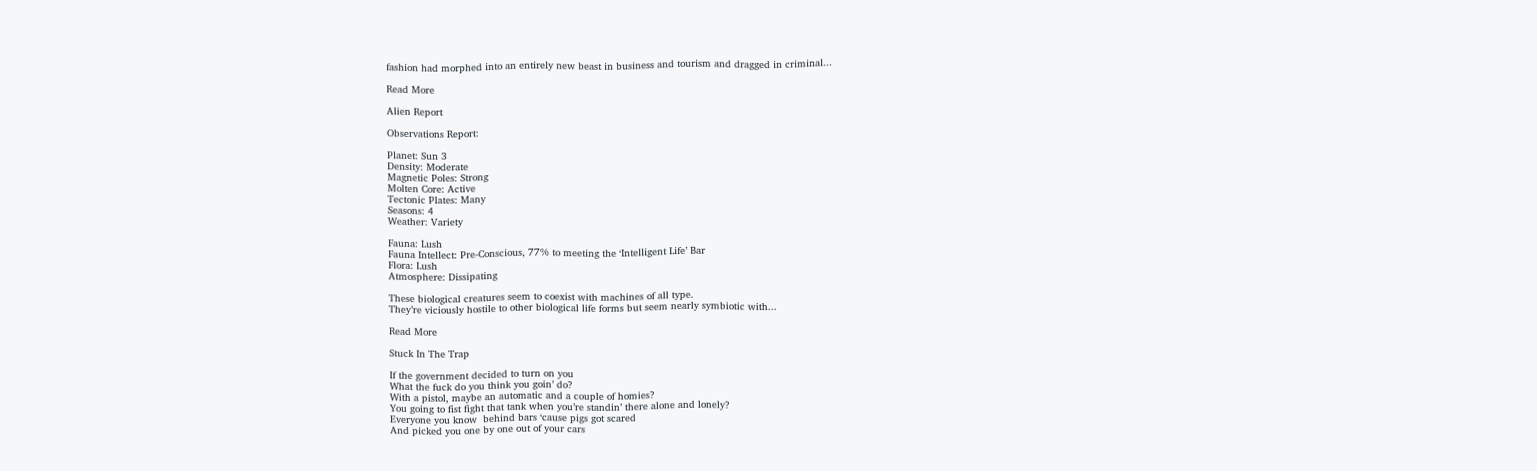fashion had morphed into an entirely new beast in business and tourism and dragged in criminal...

Read More

Alien Report

Observations Report:

Planet: Sun 3
Density: Moderate
Magnetic Poles: Strong
Molten Core: Active
Tectonic Plates: Many
Seasons: 4
Weather: Variety

Fauna: Lush
Fauna Intellect: Pre-Conscious, 77% to meeting the ‘Intelligent Life’ Bar
Flora: Lush
Atmosphere: Dissipating

These biological creatures seem to coexist with machines of all type.
They’re viciously hostile to other biological life forms but seem nearly symbiotic with...

Read More

Stuck In The Trap

If the government decided to turn on you
What the fuck do you think you goin’ do?
With a pistol, maybe an automatic and a couple of homies?
You going to fist fight that tank when you’re standin’ there alone and lonely?
Everyone you know  behind bars ‘cause pigs got scared
And picked you one by one out of your cars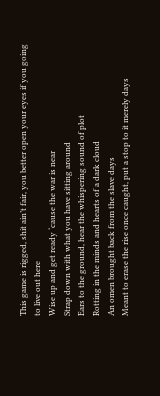This game is rigged, shit ain’t fair, you better open your eyes if you going to live out here
Wise up and get ready ‘cause the war is near
Strap down with what you have sitting around
Ears to the ground, hear the whispering sound of plot
Rotting in the minds and hearts of a dark cloud
An omen brought back from the slave days
Meant to erase the rise once caught, put a stop to it merely days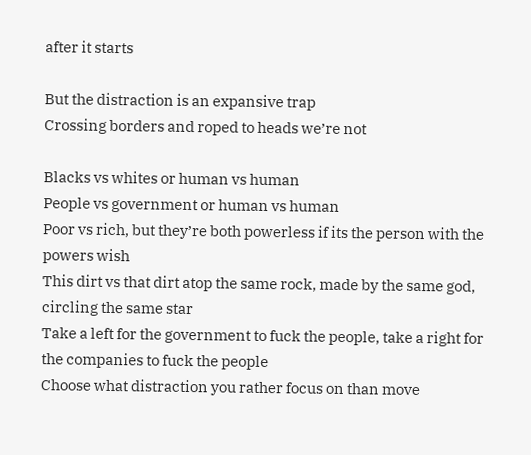after it starts

But the distraction is an expansive trap
Crossing borders and roped to heads we’re not

Blacks vs whites or human vs human
People vs government or human vs human
Poor vs rich, but they’re both powerless if its the person with the powers wish
This dirt vs that dirt atop the same rock, made by the same god, circling the same star
Take a left for the government to fuck the people, take a right for the companies to fuck the people
Choose what distraction you rather focus on than move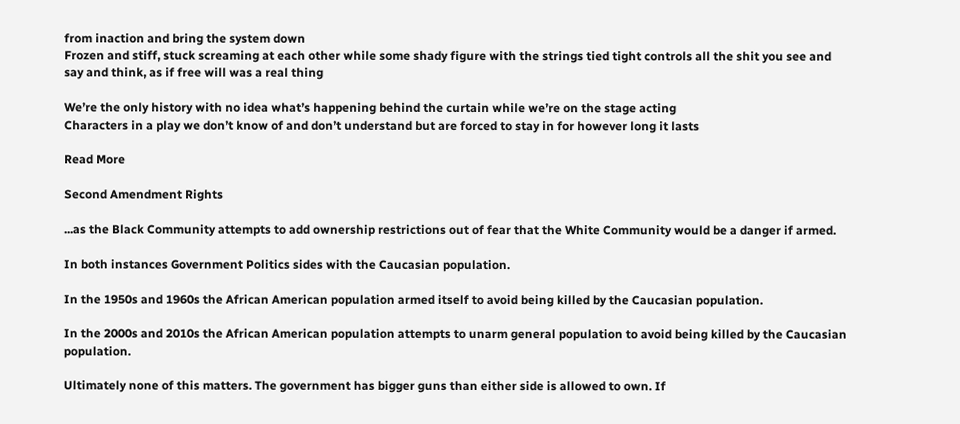from inaction and bring the system down
Frozen and stiff, stuck screaming at each other while some shady figure with the strings tied tight controls all the shit you see and say and think, as if free will was a real thing

We’re the only history with no idea what’s happening behind the curtain while we’re on the stage acting
Characters in a play we don’t know of and don’t understand but are forced to stay in for however long it lasts

Read More

Second Amendment Rights

...as the Black Community attempts to add ownership restrictions out of fear that the White Community would be a danger if armed.

In both instances Government Politics sides with the Caucasian population.

In the 1950s and 1960s the African American population armed itself to avoid being killed by the Caucasian population.

In the 2000s and 2010s the African American population attempts to unarm general population to avoid being killed by the Caucasian population.

Ultimately none of this matters. The government has bigger guns than either side is allowed to own. If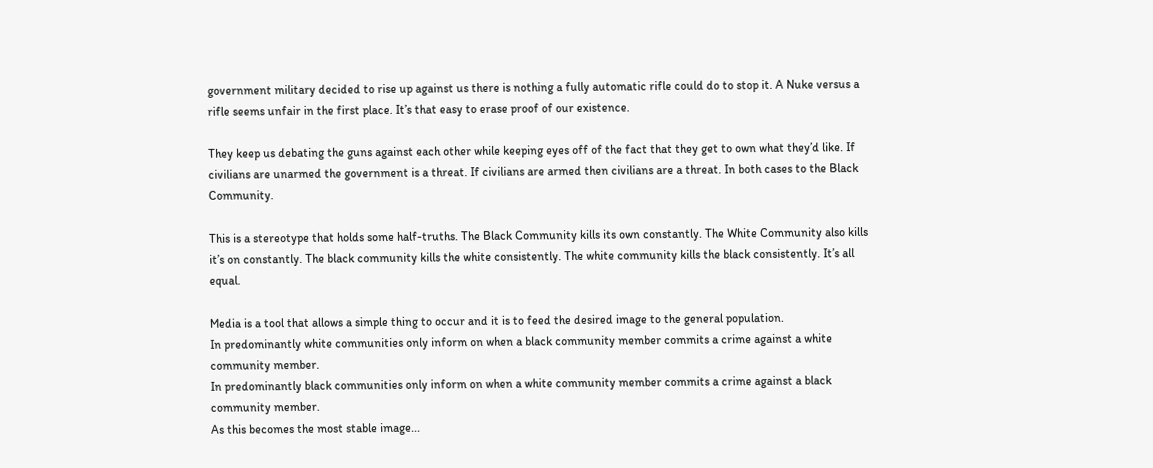government military decided to rise up against us there is nothing a fully automatic rifle could do to stop it. A Nuke versus a rifle seems unfair in the first place. It’s that easy to erase proof of our existence.

They keep us debating the guns against each other while keeping eyes off of the fact that they get to own what they’d like. If civilians are unarmed the government is a threat. If civilians are armed then civilians are a threat. In both cases to the Black Community.

This is a stereotype that holds some half-truths. The Black Community kills its own constantly. The White Community also kills it’s on constantly. The black community kills the white consistently. The white community kills the black consistently. It’s all equal.

Media is a tool that allows a simple thing to occur and it is to feed the desired image to the general population.
In predominantly white communities only inform on when a black community member commits a crime against a white community member.
In predominantly black communities only inform on when a white community member commits a crime against a black community member.
As this becomes the most stable image...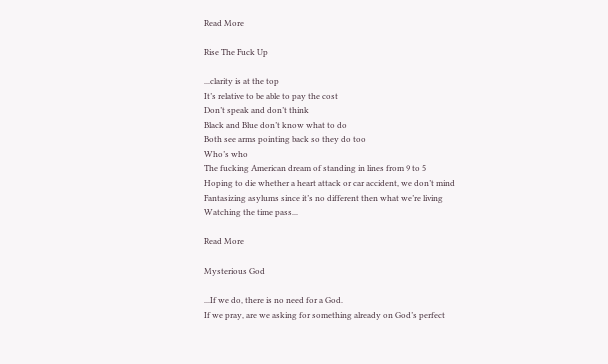Read More

Rise The Fuck Up

...clarity is at the top
It’s relative to be able to pay the cost
Don’t speak and don’t think
Black and Blue don’t know what to do
Both see arms pointing back so they do too
Who’s who
The fucking American dream of standing in lines from 9 to 5
Hoping to die whether a heart attack or car accident, we don’t mind
Fantasizing asylums since it’s no different then what we’re living
Watching the time pass...

Read More

Mysterious God

...If we do, there is no need for a God.
If we pray, are we asking for something already on God’s perfect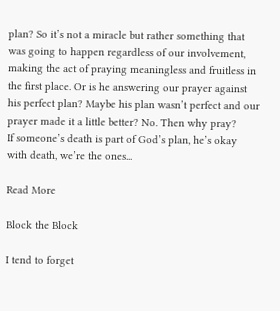plan? So it’s not a miracle but rather something that was going to happen regardless of our involvement, making the act of praying meaningless and fruitless in the first place. Or is he answering our prayer against his perfect plan? Maybe his plan wasn’t perfect and our prayer made it a little better? No. Then why pray?
If someone’s death is part of God’s plan, he’s okay with death, we’re the ones...

Read More

Block the Block

I tend to forget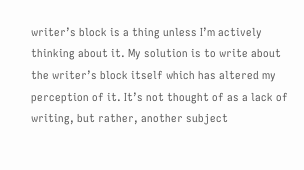writer’s block is a thing unless I’m actively thinking about it. My solution is to write about the writer’s block itself which has altered my perception of it. It’s not thought of as a lack of writing, but rather, another subject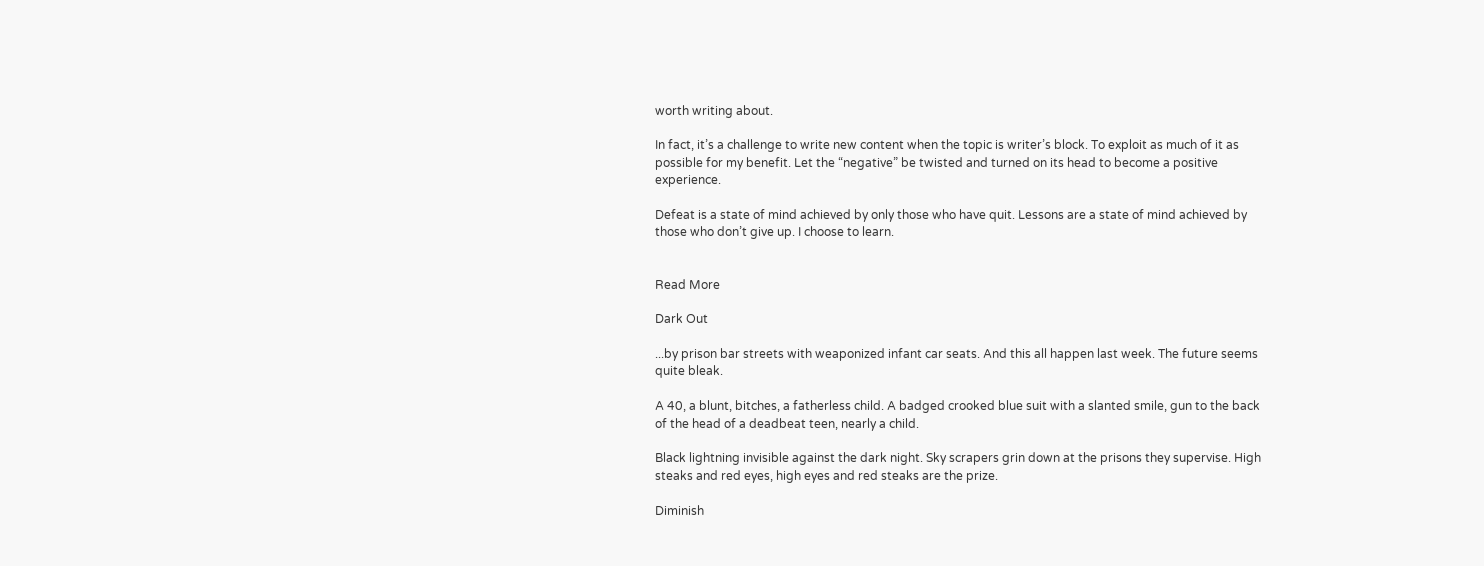worth writing about.

In fact, it’s a challenge to write new content when the topic is writer’s block. To exploit as much of it as possible for my benefit. Let the “negative” be twisted and turned on its head to become a positive experience.

Defeat is a state of mind achieved by only those who have quit. Lessons are a state of mind achieved by those who don’t give up. I choose to learn.


Read More

Dark Out

...by prison bar streets with weaponized infant car seats. And this all happen last week. The future seems quite bleak.

A 40, a blunt, bitches, a fatherless child. A badged crooked blue suit with a slanted smile, gun to the back of the head of a deadbeat teen, nearly a child.

Black lightning invisible against the dark night. Sky scrapers grin down at the prisons they supervise. High steaks and red eyes, high eyes and red steaks are the prize.

Diminish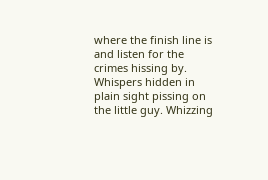where the finish line is and listen for the crimes hissing by. Whispers hidden in plain sight pissing on the little guy. Whizzing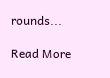rounds...

Read More